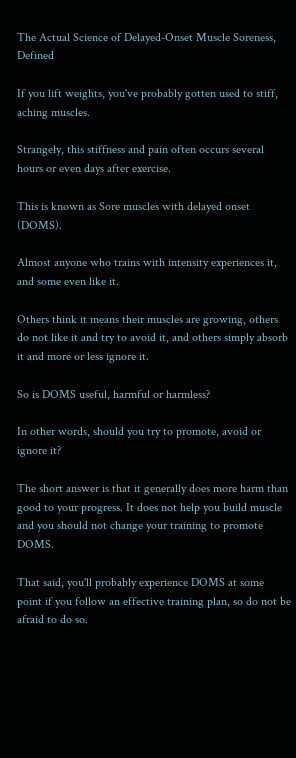The Actual Science of Delayed-Onset Muscle Soreness, Defined

If you lift weights, you've probably gotten used to stiff, aching muscles.

Strangely, this stiffness and pain often occurs several hours or even days after exercise.

This is known as Sore muscles with delayed onset (DOMS).

Almost anyone who trains with intensity experiences it, and some even like it.

Others think it means their muscles are growing, others do not like it and try to avoid it, and others simply absorb it and more or less ignore it.

So is DOMS useful, harmful or harmless?

In other words, should you try to promote, avoid or ignore it?

The short answer is that it generally does more harm than good to your progress. It does not help you build muscle and you should not change your training to promote DOMS.

That said, you'll probably experience DOMS at some point if you follow an effective training plan, so do not be afraid to do so.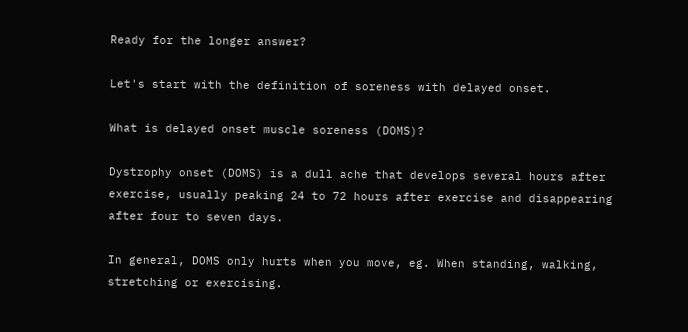Ready for the longer answer?

Let's start with the definition of soreness with delayed onset.

What is delayed onset muscle soreness (DOMS)?

Dystrophy onset (DOMS) is a dull ache that develops several hours after exercise, usually peaking 24 to 72 hours after exercise and disappearing after four to seven days.

In general, DOMS only hurts when you move, eg. When standing, walking, stretching or exercising.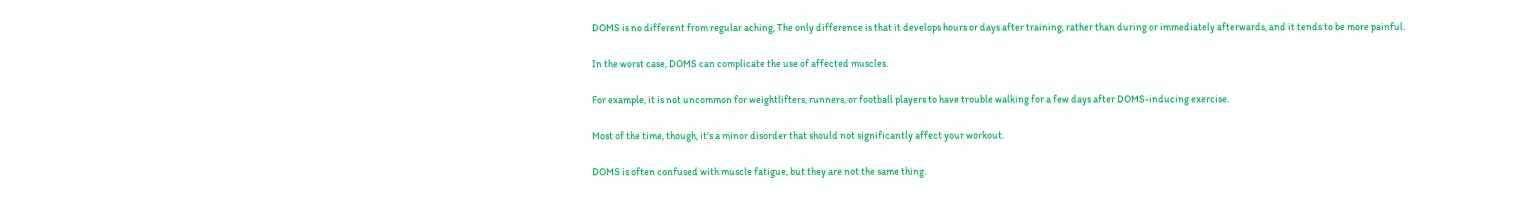DOMS is no different from regular aching, The only difference is that it develops hours or days after training, rather than during or immediately afterwards, and it tends to be more painful.

In the worst case, DOMS can complicate the use of affected muscles.

For example, it is not uncommon for weightlifters, runners, or football players to have trouble walking for a few days after DOMS-inducing exercise.

Most of the time, though, it's a minor disorder that should not significantly affect your workout.

DOMS is often confused with muscle fatigue, but they are not the same thing.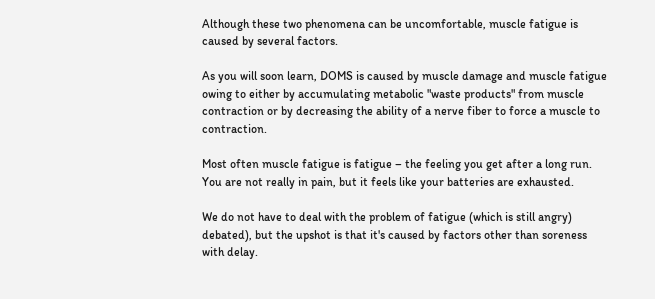Although these two phenomena can be uncomfortable, muscle fatigue is caused by several factors.

As you will soon learn, DOMS is caused by muscle damage and muscle fatigue owing to either by accumulating metabolic "waste products" from muscle contraction or by decreasing the ability of a nerve fiber to force a muscle to contraction.

Most often muscle fatigue is fatigue – the feeling you get after a long run. You are not really in pain, but it feels like your batteries are exhausted.

We do not have to deal with the problem of fatigue (which is still angry) debated), but the upshot is that it's caused by factors other than soreness with delay.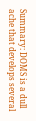Summary: DOMS is a dull ache that develops several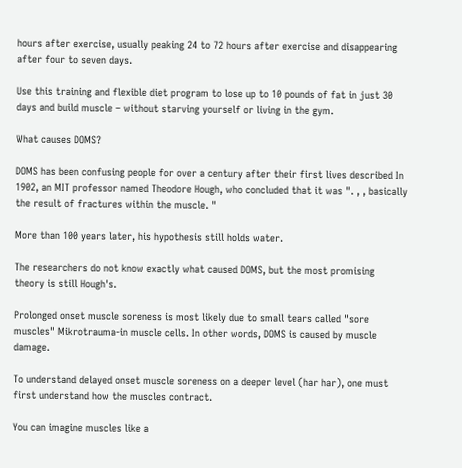hours after exercise, usually peaking 24 to 72 hours after exercise and disappearing after four to seven days.

Use this training and flexible diet program to lose up to 10 pounds of fat in just 30 days and build muscle – without starving yourself or living in the gym.

What causes DOMS?

DOMS has been confusing people for over a century after their first lives described In 1902, an MIT professor named Theodore Hough, who concluded that it was ". , , basically the result of fractures within the muscle. "

More than 100 years later, his hypothesis still holds water.

The researchers do not know exactly what caused DOMS, but the most promising theory is still Hough's.

Prolonged onset muscle soreness is most likely due to small tears called "sore muscles" Mikrotrauma-in muscle cells. In other words, DOMS is caused by muscle damage.

To understand delayed onset muscle soreness on a deeper level (har har), one must first understand how the muscles contract.

You can imagine muscles like a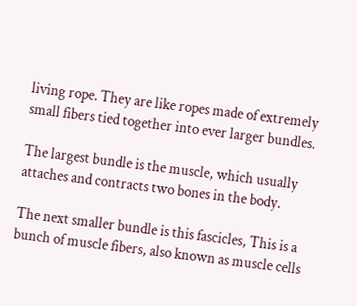living rope. They are like ropes made of extremely small fibers tied together into ever larger bundles.

The largest bundle is the muscle, which usually attaches and contracts two bones in the body.

The next smaller bundle is this fascicles, This is a bunch of muscle fibers, also known as muscle cells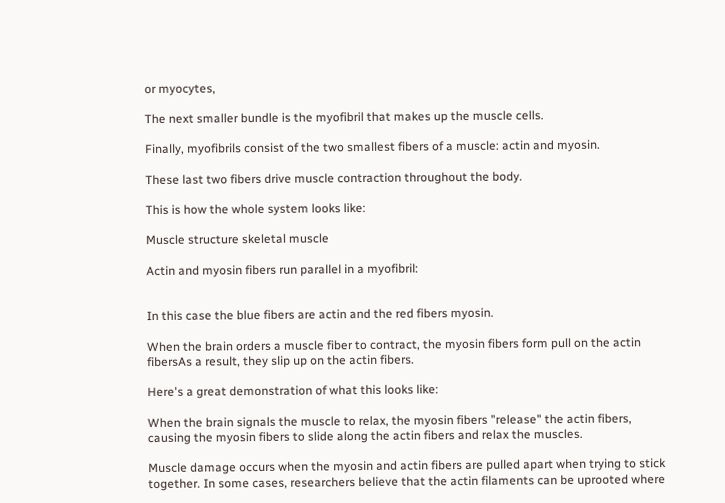or myocytes,

The next smaller bundle is the myofibril that makes up the muscle cells.

Finally, myofibrils consist of the two smallest fibers of a muscle: actin and myosin.

These last two fibers drive muscle contraction throughout the body.

This is how the whole system looks like:

Muscle structure skeletal muscle

Actin and myosin fibers run parallel in a myofibril:


In this case the blue fibers are actin and the red fibers myosin.

When the brain orders a muscle fiber to contract, the myosin fibers form pull on the actin fibersAs a result, they slip up on the actin fibers.

Here's a great demonstration of what this looks like:

When the brain signals the muscle to relax, the myosin fibers "release" the actin fibers, causing the myosin fibers to slide along the actin fibers and relax the muscles.

Muscle damage occurs when the myosin and actin fibers are pulled apart when trying to stick together. In some cases, researchers believe that the actin filaments can be uprooted where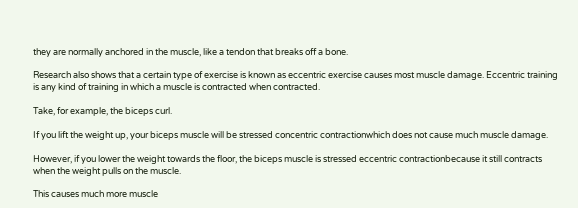they are normally anchored in the muscle, like a tendon that breaks off a bone.

Research also shows that a certain type of exercise is known as eccentric exercise causes most muscle damage. Eccentric training is any kind of training in which a muscle is contracted when contracted.

Take, for example, the biceps curl.

If you lift the weight up, your biceps muscle will be stressed concentric contractionwhich does not cause much muscle damage.

However, if you lower the weight towards the floor, the biceps muscle is stressed eccentric contractionbecause it still contracts when the weight pulls on the muscle.

This causes much more muscle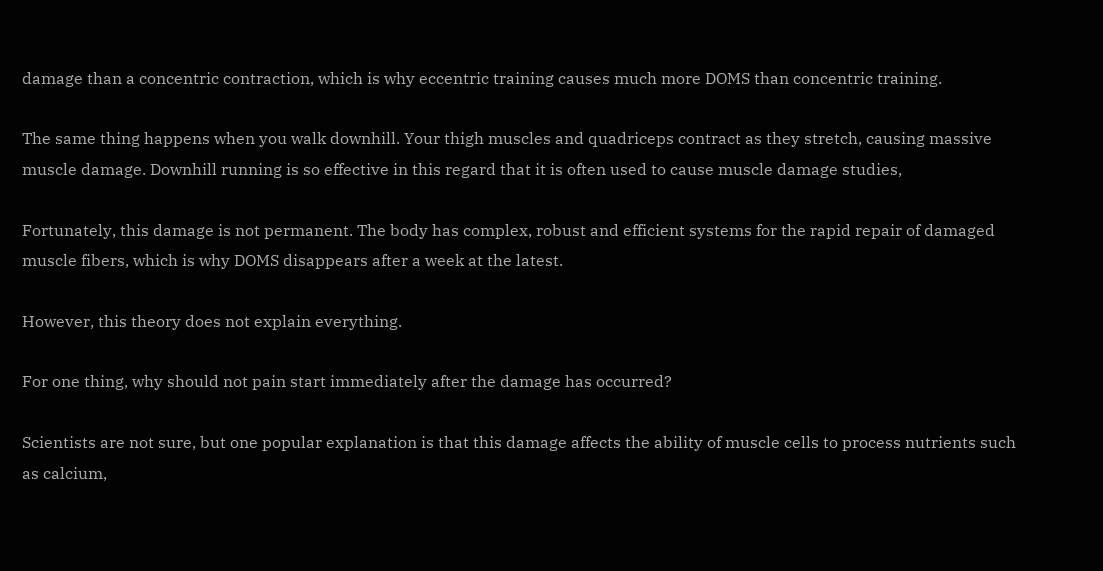damage than a concentric contraction, which is why eccentric training causes much more DOMS than concentric training.

The same thing happens when you walk downhill. Your thigh muscles and quadriceps contract as they stretch, causing massive muscle damage. Downhill running is so effective in this regard that it is often used to cause muscle damage studies,

Fortunately, this damage is not permanent. The body has complex, robust and efficient systems for the rapid repair of damaged muscle fibers, which is why DOMS disappears after a week at the latest.

However, this theory does not explain everything.

For one thing, why should not pain start immediately after the damage has occurred?

Scientists are not sure, but one popular explanation is that this damage affects the ability of muscle cells to process nutrients such as calcium,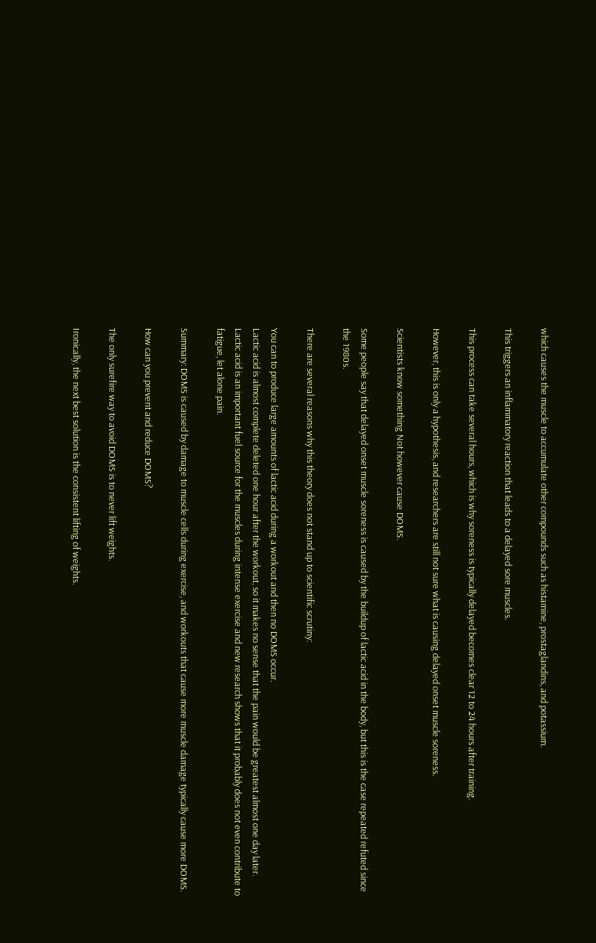which causes the muscle to accumulate other compounds such as histamine, prostaglandins, and potassium.

This triggers an inflammatory reaction that leads to a delayed sore muscles.

This process can take several hours, which is why soreness is typically delayed becomes clear 12 to 24 hours after training.

However, this is only a hypothesis, and researchers are still not sure what is causing delayed onset muscle soreness.

Scientists know something Not however cause DOMS.

Some people say that delayed onset muscle soreness is caused by the buildup of lactic acid in the body, but this is the case repeated refuted since the 1980s.

There are several reasons why this theory does not stand up to scientific scrutiny:

You can to produce large amounts of lactic acid during a workout and then no DOMS occur.
Lactic acid is almost complete deleted one hour after the workout, so it makes no sense that the pain would be greatest almost one day later.
Lactic acid is an important fuel source for the muscles during intense exercise and new research shows that it probably does not even contribute to fatigue, let alone pain.

Summary: DOMS is caused by damage to muscle cells during exercise, and workouts that cause more muscle damage typically cause more DOMS.

How can you prevent and reduce DOMS?

The only surefire way to avoid DOMS is to never lift weights.

Ironically, the next best solution is the consistent lifting of weights.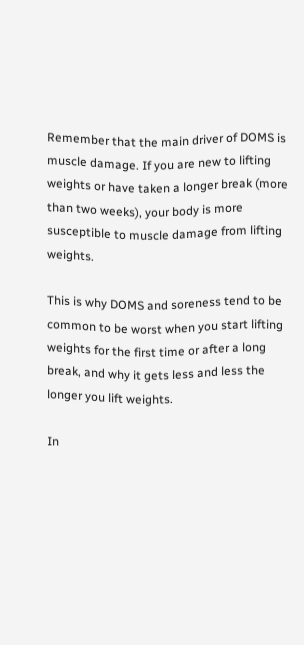Remember that the main driver of DOMS is muscle damage. If you are new to lifting weights or have taken a longer break (more than two weeks), your body is more susceptible to muscle damage from lifting weights.

This is why DOMS and soreness tend to be common to be worst when you start lifting weights for the first time or after a long break, and why it gets less and less the longer you lift weights.

In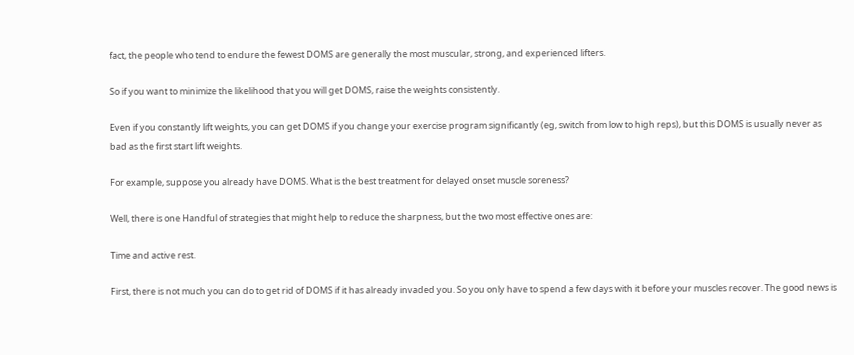fact, the people who tend to endure the fewest DOMS are generally the most muscular, strong, and experienced lifters.

So if you want to minimize the likelihood that you will get DOMS, raise the weights consistently.

Even if you constantly lift weights, you can get DOMS if you change your exercise program significantly (eg, switch from low to high reps), but this DOMS is usually never as bad as the first start lift weights.

For example, suppose you already have DOMS. What is the best treatment for delayed onset muscle soreness?

Well, there is one Handful of strategies that might help to reduce the sharpness, but the two most effective ones are:

Time and active rest.

First, there is not much you can do to get rid of DOMS if it has already invaded you. So you only have to spend a few days with it before your muscles recover. The good news is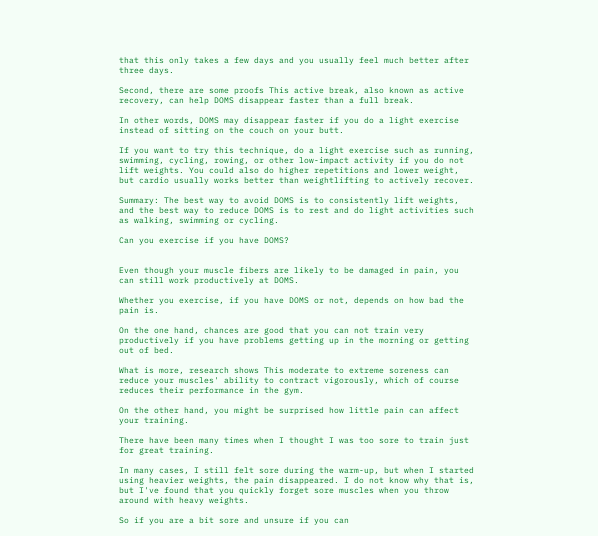that this only takes a few days and you usually feel much better after three days.

Second, there are some proofs This active break, also known as active recovery, can help DOMS disappear faster than a full break.

In other words, DOMS may disappear faster if you do a light exercise instead of sitting on the couch on your butt.

If you want to try this technique, do a light exercise such as running, swimming, cycling, rowing, or other low-impact activity if you do not lift weights. You could also do higher repetitions and lower weight, but cardio usually works better than weightlifting to actively recover.

Summary: The best way to avoid DOMS is to consistently lift weights, and the best way to reduce DOMS is to rest and do light activities such as walking, swimming or cycling.

Can you exercise if you have DOMS?


Even though your muscle fibers are likely to be damaged in pain, you can still work productively at DOMS.

Whether you exercise, if you have DOMS or not, depends on how bad the pain is.

On the one hand, chances are good that you can not train very productively if you have problems getting up in the morning or getting out of bed.

What is more, research shows This moderate to extreme soreness can reduce your muscles' ability to contract vigorously, which of course reduces their performance in the gym.

On the other hand, you might be surprised how little pain can affect your training.

There have been many times when I thought I was too sore to train just for great training.

In many cases, I still felt sore during the warm-up, but when I started using heavier weights, the pain disappeared. I do not know why that is, but I've found that you quickly forget sore muscles when you throw around with heavy weights.

So if you are a bit sore and unsure if you can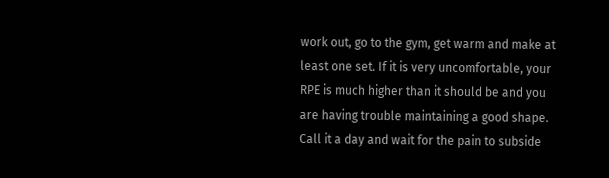work out, go to the gym, get warm and make at least one set. If it is very uncomfortable, your RPE is much higher than it should be and you are having trouble maintaining a good shape. Call it a day and wait for the pain to subside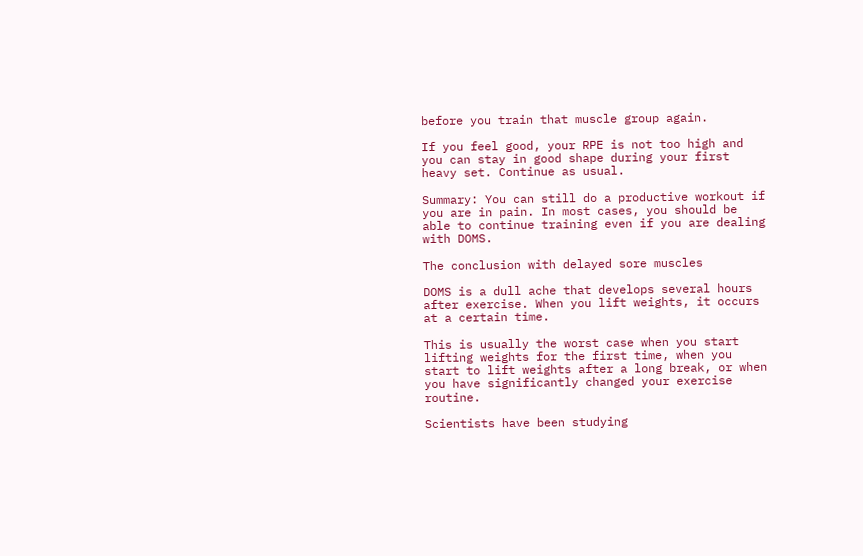before you train that muscle group again.

If you feel good, your RPE is not too high and you can stay in good shape during your first heavy set. Continue as usual.

Summary: You can still do a productive workout if you are in pain. In most cases, you should be able to continue training even if you are dealing with DOMS.

The conclusion with delayed sore muscles

DOMS is a dull ache that develops several hours after exercise. When you lift weights, it occurs at a certain time.

This is usually the worst case when you start lifting weights for the first time, when you start to lift weights after a long break, or when you have significantly changed your exercise routine.

Scientists have been studying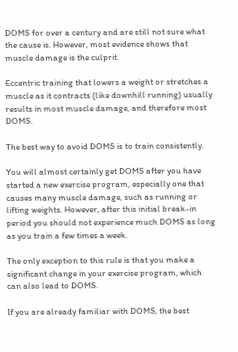DOMS for over a century and are still not sure what the cause is. However, most evidence shows that muscle damage is the culprit.

Eccentric training that lowers a weight or stretches a muscle as it contracts (like downhill running) usually results in most muscle damage, and therefore most DOMS.

The best way to avoid DOMS is to train consistently.

You will almost certainly get DOMS after you have started a new exercise program, especially one that causes many muscle damage, such as running or lifting weights. However, after this initial break-in period you should not experience much DOMS as long as you train a few times a week.

The only exception to this rule is that you make a significant change in your exercise program, which can also lead to DOMS.

If you are already familiar with DOMS, the best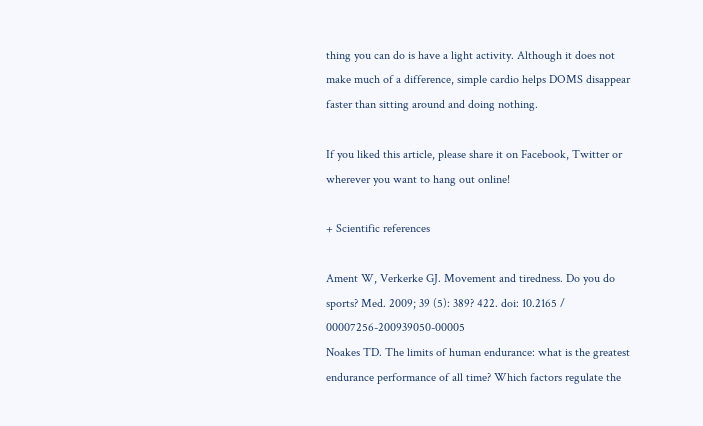thing you can do is have a light activity. Although it does not make much of a difference, simple cardio helps DOMS disappear faster than sitting around and doing nothing.

If you liked this article, please share it on Facebook, Twitter or wherever you want to hang out online!

+ Scientific references

Ament W, Verkerke GJ. Movement and tiredness. Do you do sports? Med. 2009; 39 (5): 389? 422. doi: 10.2165 / 00007256-200939050-00005
Noakes TD. The limits of human endurance: what is the greatest endurance performance of all time? Which factors regulate the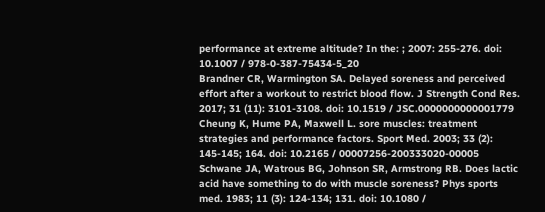performance at extreme altitude? In the: ; 2007: 255-276. doi: 10.1007 / 978-0-387-75434-5_20
Brandner CR, Warmington SA. Delayed soreness and perceived effort after a workout to restrict blood flow. J Strength Cond Res. 2017; 31 (11): 3101-3108. doi: 10.1519 / JSC.0000000000001779
Cheung K, Hume PA, Maxwell L. sore muscles: treatment strategies and performance factors. Sport Med. 2003; 33 (2): 145-145; 164. doi: 10.2165 / 00007256-200333020-00005
Schwane JA, Watrous BG, Johnson SR, Armstrong RB. Does lactic acid have something to do with muscle soreness? Phys sports med. 1983; 11 (3): 124-134; 131. doi: 10.1080 /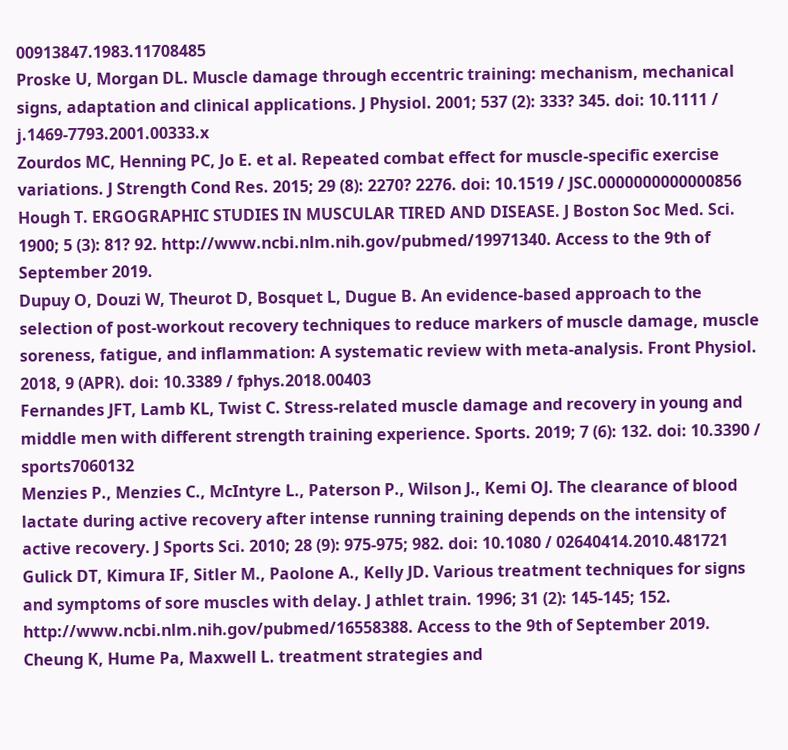00913847.1983.11708485
Proske U, Morgan DL. Muscle damage through eccentric training: mechanism, mechanical signs, adaptation and clinical applications. J Physiol. 2001; 537 (2): 333? 345. doi: 10.1111 / j.1469-7793.2001.00333.x
Zourdos MC, Henning PC, Jo E. et al. Repeated combat effect for muscle-specific exercise variations. J Strength Cond Res. 2015; 29 (8): 2270? 2276. doi: 10.1519 / JSC.0000000000000856
Hough T. ERGOGRAPHIC STUDIES IN MUSCULAR TIRED AND DISEASE. J Boston Soc Med. Sci. 1900; 5 (3): 81? 92. http://www.ncbi.nlm.nih.gov/pubmed/19971340. Access to the 9th of September 2019.
Dupuy O, Douzi W, Theurot D, Bosquet L, Dugue B. An evidence-based approach to the selection of post-workout recovery techniques to reduce markers of muscle damage, muscle soreness, fatigue, and inflammation: A systematic review with meta-analysis. Front Physiol. 2018, 9 (APR). doi: 10.3389 / fphys.2018.00403
Fernandes JFT, Lamb KL, Twist C. Stress-related muscle damage and recovery in young and middle men with different strength training experience. Sports. 2019; 7 (6): 132. doi: 10.3390 / sports7060132
Menzies P., Menzies C., McIntyre L., Paterson P., Wilson J., Kemi OJ. The clearance of blood lactate during active recovery after intense running training depends on the intensity of active recovery. J Sports Sci. 2010; 28 (9): 975-975; 982. doi: 10.1080 / 02640414.2010.481721
Gulick DT, Kimura IF, Sitler M., Paolone A., Kelly JD. Various treatment techniques for signs and symptoms of sore muscles with delay. J athlet train. 1996; 31 (2): 145-145; 152. http://www.ncbi.nlm.nih.gov/pubmed/16558388. Access to the 9th of September 2019.
Cheung K, Hume Pa, Maxwell L. treatment strategies and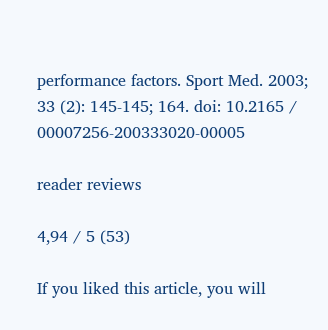performance factors. Sport Med. 2003; 33 (2): 145-145; 164. doi: 10.2165 / 00007256-200333020-00005

reader reviews

4,94 / 5 (53)

If you liked this article, you will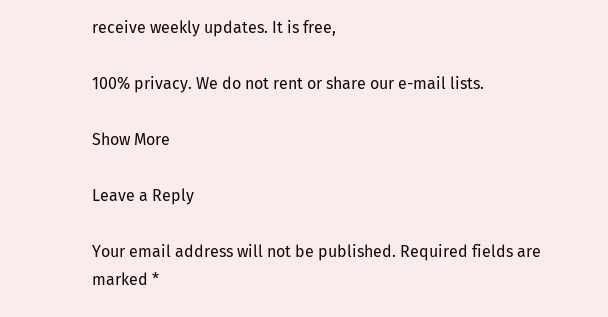receive weekly updates. It is free,

100% privacy. We do not rent or share our e-mail lists.

Show More

Leave a Reply

Your email address will not be published. Required fields are marked *